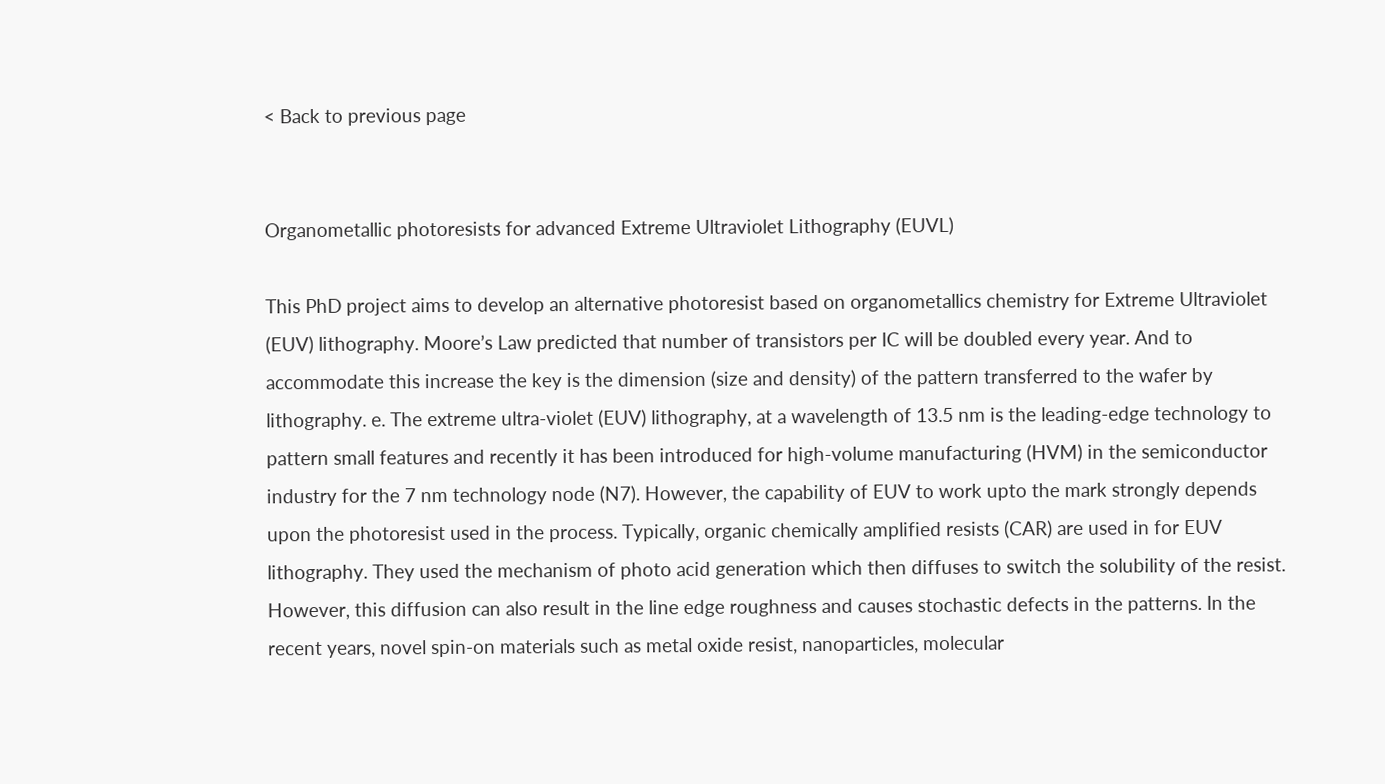< Back to previous page


Organometallic photoresists for advanced Extreme Ultraviolet Lithography (EUVL)

This PhD project aims to develop an alternative photoresist based on organometallics chemistry for Extreme Ultraviolet (EUV) lithography. Moore’s Law predicted that number of transistors per IC will be doubled every year. And to accommodate this increase the key is the dimension (size and density) of the pattern transferred to the wafer by lithography. e. The extreme ultra-violet (EUV) lithography, at a wavelength of 13.5 nm is the leading-edge technology to pattern small features and recently it has been introduced for high-volume manufacturing (HVM) in the semiconductor industry for the 7 nm technology node (N7). However, the capability of EUV to work upto the mark strongly depends upon the photoresist used in the process. Typically, organic chemically amplified resists (CAR) are used in for EUV lithography. They used the mechanism of photo acid generation which then diffuses to switch the solubility of the resist. However, this diffusion can also result in the line edge roughness and causes stochastic defects in the patterns. In the recent years, novel spin-on materials such as metal oxide resist, nanoparticles, molecular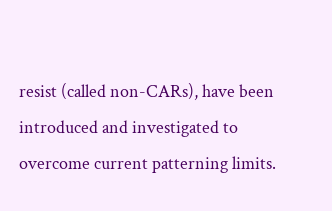resist (called non-CARs), have been introduced and investigated to overcome current patterning limits.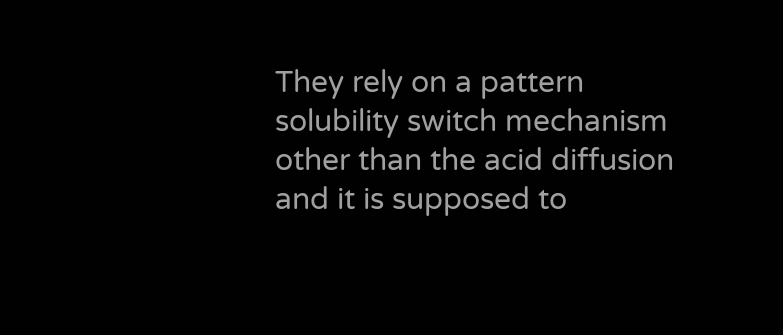They rely on a pattern solubility switch mechanism other than the acid diffusion and it is supposed to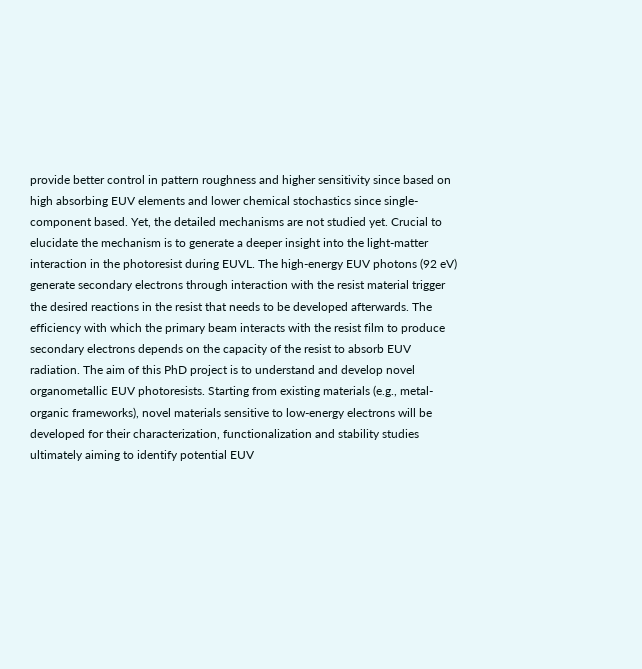provide better control in pattern roughness and higher sensitivity since based on high absorbing EUV elements and lower chemical stochastics since single-component based. Yet, the detailed mechanisms are not studied yet. Crucial to elucidate the mechanism is to generate a deeper insight into the light-matter interaction in the photoresist during EUVL. The high-energy EUV photons (92 eV) generate secondary electrons through interaction with the resist material trigger the desired reactions in the resist that needs to be developed afterwards. The efficiency with which the primary beam interacts with the resist film to produce secondary electrons depends on the capacity of the resist to absorb EUV radiation. The aim of this PhD project is to understand and develop novel organometallic EUV photoresists. Starting from existing materials (e.g., metal-organic frameworks), novel materials sensitive to low-energy electrons will be developed for their characterization, functionalization and stability studies ultimately aiming to identify potential EUV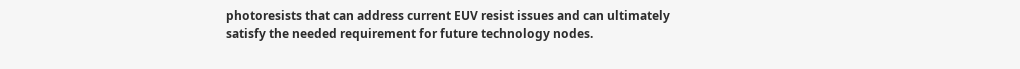photoresists that can address current EUV resist issues and can ultimately satisfy the needed requirement for future technology nodes.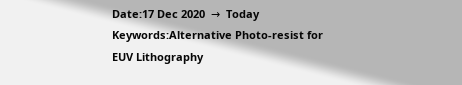Date:17 Dec 2020  →  Today
Keywords:Alternative Photo-resist for EUV Lithography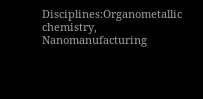Disciplines:Organometallic chemistry, Nanomanufacturing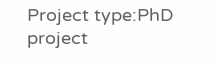Project type:PhD project